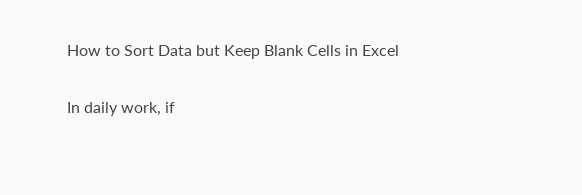How to Sort Data but Keep Blank Cells in Excel

In daily work, if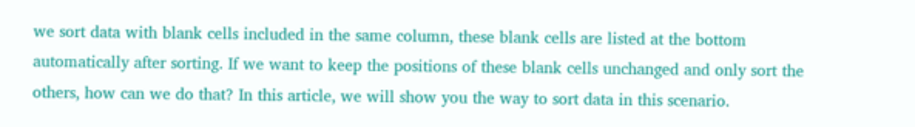we sort data with blank cells included in the same column, these blank cells are listed at the bottom automatically after sorting. If we want to keep the positions of these blank cells unchanged and only sort the others, how can we do that? In this article, we will show you the way to sort data in this scenario.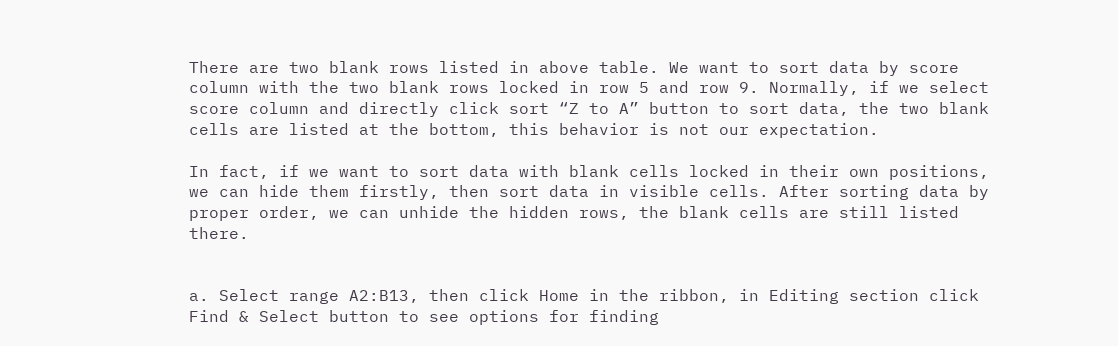There are two blank rows listed in above table. We want to sort data by score column with the two blank rows locked in row 5 and row 9. Normally, if we select score column and directly click sort “Z to A” button to sort data, the two blank cells are listed at the bottom, this behavior is not our expectation.

In fact, if we want to sort data with blank cells locked in their own positions, we can hide them firstly, then sort data in visible cells. After sorting data by proper order, we can unhide the hidden rows, the blank cells are still listed there.


a. Select range A2:B13, then click Home in the ribbon, in Editing section click Find & Select button to see options for finding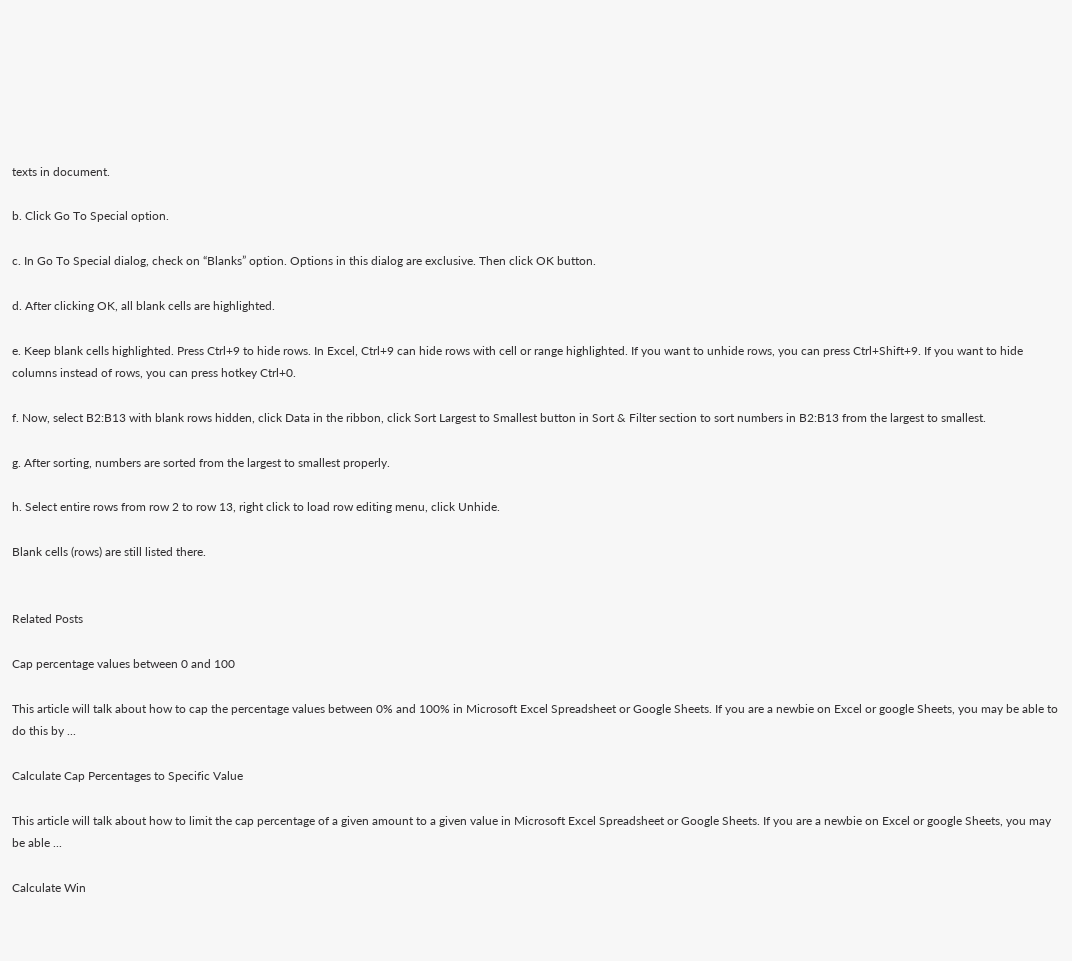texts in document.

b. Click Go To Special option.

c. In Go To Special dialog, check on “Blanks” option. Options in this dialog are exclusive. Then click OK button.

d. After clicking OK, all blank cells are highlighted.

e. Keep blank cells highlighted. Press Ctrl+9 to hide rows. In Excel, Ctrl+9 can hide rows with cell or range highlighted. If you want to unhide rows, you can press Ctrl+Shift+9. If you want to hide columns instead of rows, you can press hotkey Ctrl+0.

f. Now, select B2:B13 with blank rows hidden, click Data in the ribbon, click Sort Largest to Smallest button in Sort & Filter section to sort numbers in B2:B13 from the largest to smallest.

g. After sorting, numbers are sorted from the largest to smallest properly.

h. Select entire rows from row 2 to row 13, right click to load row editing menu, click Unhide.

Blank cells (rows) are still listed there.


Related Posts

Cap percentage values between 0 and 100

This article will talk about how to cap the percentage values between 0% and 100% in Microsoft Excel Spreadsheet or Google Sheets. If you are a newbie on Excel or google Sheets, you may be able to do this by ...

Calculate Cap Percentages to Specific Value

This article will talk about how to limit the cap percentage of a given amount to a given value in Microsoft Excel Spreadsheet or Google Sheets. If you are a newbie on Excel or google Sheets, you may be able ...

Calculate Win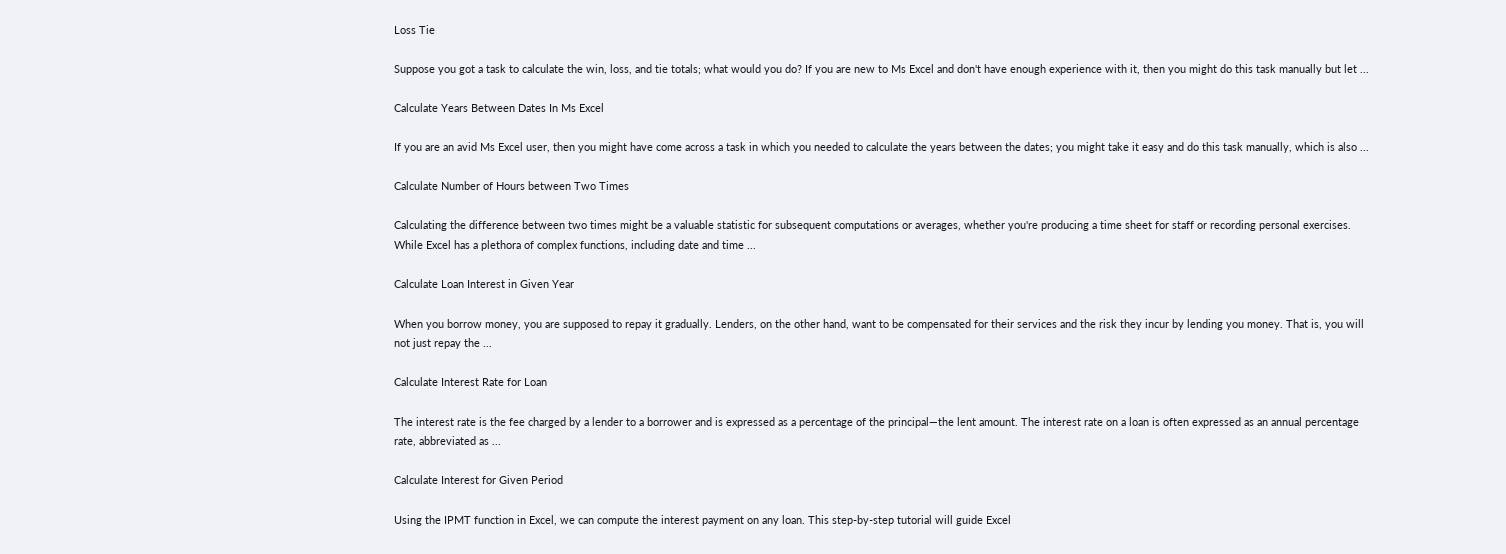Loss Tie

Suppose you got a task to calculate the win, loss, and tie totals; what would you do? If you are new to Ms Excel and don't have enough experience with it, then you might do this task manually but let ...

Calculate Years Between Dates In Ms Excel

If you are an avid Ms Excel user, then you might have come across a task in which you needed to calculate the years between the dates; you might take it easy and do this task manually, which is also ...

Calculate Number of Hours between Two Times

Calculating the difference between two times might be a valuable statistic for subsequent computations or averages, whether you're producing a time sheet for staff or recording personal exercises. While Excel has a plethora of complex functions, including date and time ...

Calculate Loan Interest in Given Year

When you borrow money, you are supposed to repay it gradually. Lenders, on the other hand, want to be compensated for their services and the risk they incur by lending you money. That is, you will not just repay the ...

Calculate Interest Rate for Loan

The interest rate is the fee charged by a lender to a borrower and is expressed as a percentage of the principal—the lent amount. The interest rate on a loan is often expressed as an annual percentage rate, abbreviated as ...

Calculate Interest for Given Period

Using the IPMT function in Excel, we can compute the interest payment on any loan. This step-by-step tutorial will guide Excel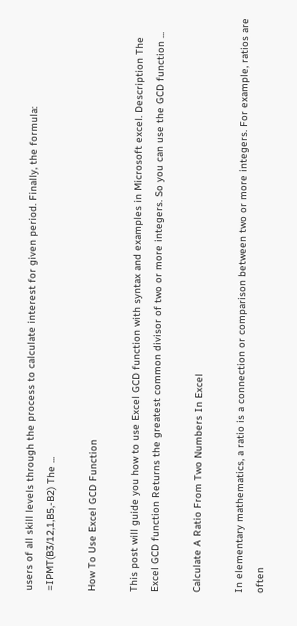users of all skill levels through the process to calculate interest for given period. Finally, the formula: =IPMT(B3/12,1,B5,-B2) The ...

How To Use Excel GCD Function

This post will guide you how to use Excel GCD function with syntax and examples in Microsoft excel. Description The Excel GCD function Returns the greatest common divisor of two or more integers. So you can use the GCD function ...

Calculate A Ratio From Two Numbers In Excel

In elementary mathematics, a ratio is a connection or comparison between two or more integers. For example, ratios are often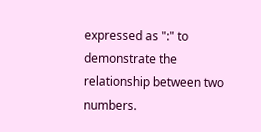expressed as ":" to demonstrate the relationship between two numbers.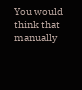You would think that manually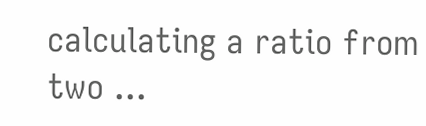calculating a ratio from two ...